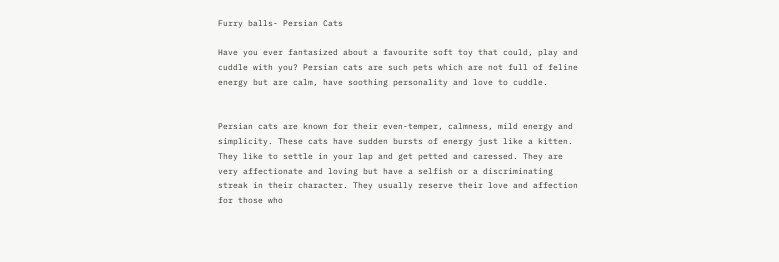Furry balls- Persian Cats

Have you ever fantasized about a favourite soft toy that could, play and cuddle with you? Persian cats are such pets which are not full of feline energy but are calm, have soothing personality and love to cuddle.


Persian cats are known for their even-temper, calmness, mild energy and simplicity. These cats have sudden bursts of energy just like a kitten. They like to settle in your lap and get petted and caressed. They are very affectionate and loving but have a selfish or a discriminating streak in their character. They usually reserve their love and affection for those who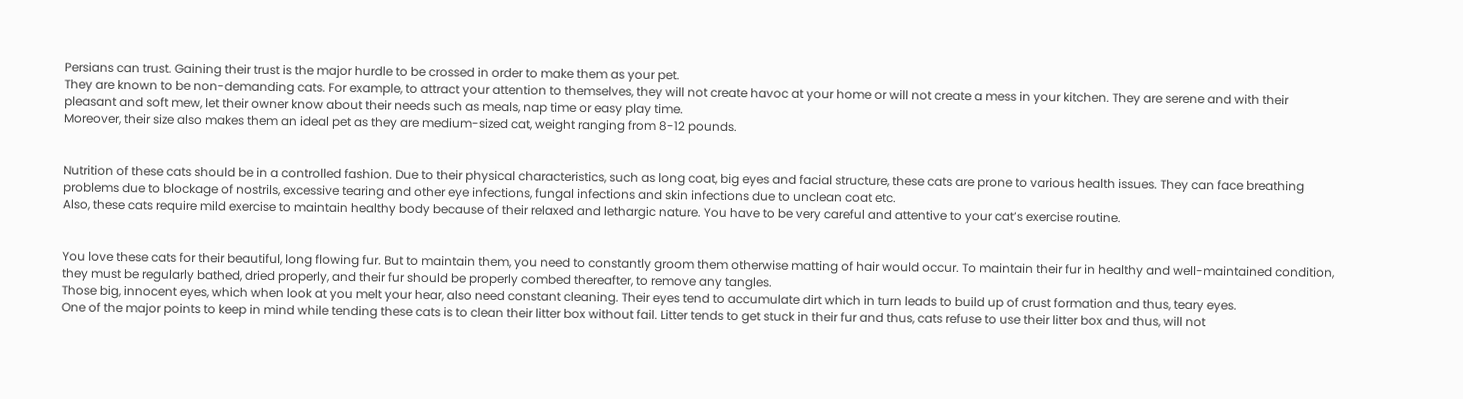Persians can trust. Gaining their trust is the major hurdle to be crossed in order to make them as your pet.
They are known to be non-demanding cats. For example, to attract your attention to themselves, they will not create havoc at your home or will not create a mess in your kitchen. They are serene and with their pleasant and soft mew, let their owner know about their needs such as meals, nap time or easy play time.
Moreover, their size also makes them an ideal pet as they are medium-sized cat, weight ranging from 8-12 pounds.


Nutrition of these cats should be in a controlled fashion. Due to their physical characteristics, such as long coat, big eyes and facial structure, these cats are prone to various health issues. They can face breathing problems due to blockage of nostrils, excessive tearing and other eye infections, fungal infections and skin infections due to unclean coat etc.
Also, these cats require mild exercise to maintain healthy body because of their relaxed and lethargic nature. You have to be very careful and attentive to your cat’s exercise routine.


You love these cats for their beautiful, long flowing fur. But to maintain them, you need to constantly groom them otherwise matting of hair would occur. To maintain their fur in healthy and well-maintained condition, they must be regularly bathed, dried properly, and their fur should be properly combed thereafter, to remove any tangles.
Those big, innocent eyes, which when look at you melt your hear, also need constant cleaning. Their eyes tend to accumulate dirt which in turn leads to build up of crust formation and thus, teary eyes.
One of the major points to keep in mind while tending these cats is to clean their litter box without fail. Litter tends to get stuck in their fur and thus, cats refuse to use their litter box and thus, will not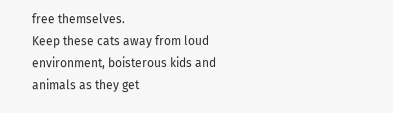free themselves.
Keep these cats away from loud environment, boisterous kids and animals as they get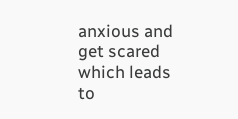anxious and get scared which leads to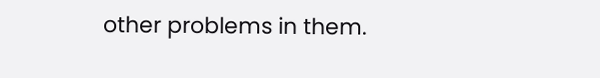other problems in them.